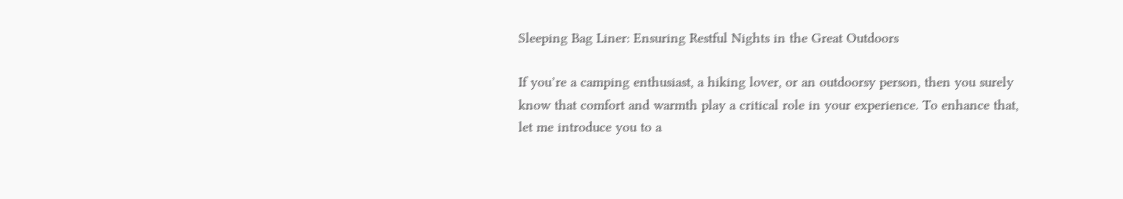Sleeping Bag Liner: Ensuring Restful Nights in the Great Outdoors

If you’re a camping enthusiast, a hiking lover, or an outdoorsy person, then you surely know that comfort and warmth play a critical role in your experience. To enhance that, let me introduce you to a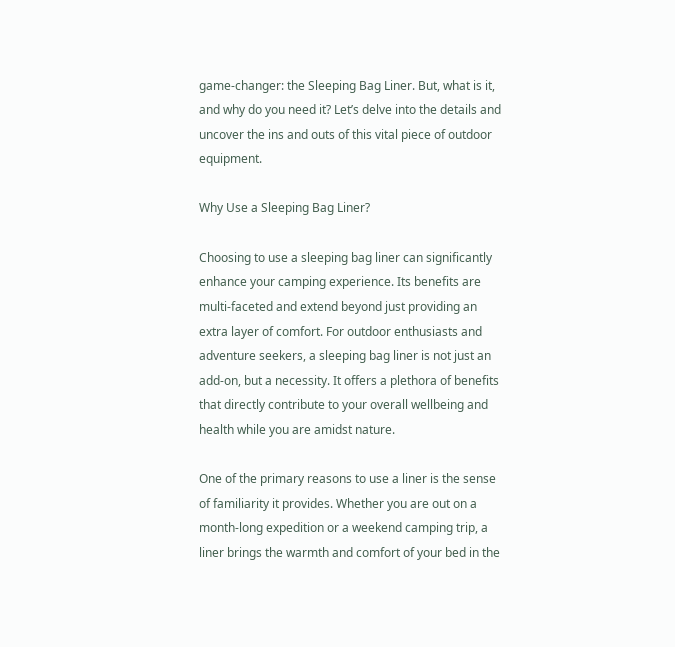game-changer: the Sleeping Bag Liner. But, what is it, and why do you need it? Let’s delve into the details and uncover the ins and outs of this vital piece of outdoor equipment.

Why Use a Sleeping Bag Liner?

Choosing to use a sleeping bag liner can significantly enhance your camping experience. Its benefits are multi-faceted and extend beyond just providing an extra layer of comfort. For outdoor enthusiasts and adventure seekers, a sleeping bag liner is not just an add-on, but a necessity. It offers a plethora of benefits that directly contribute to your overall wellbeing and health while you are amidst nature.

One of the primary reasons to use a liner is the sense of familiarity it provides. Whether you are out on a month-long expedition or a weekend camping trip, a liner brings the warmth and comfort of your bed in the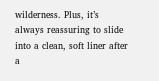wilderness. Plus, it’s always reassuring to slide into a clean, soft liner after a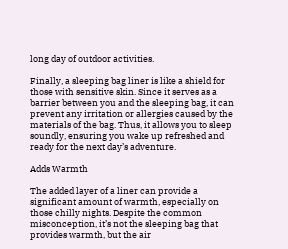long day of outdoor activities.

Finally, a sleeping bag liner is like a shield for those with sensitive skin. Since it serves as a barrier between you and the sleeping bag, it can prevent any irritation or allergies caused by the materials of the bag. Thus, it allows you to sleep soundly, ensuring you wake up refreshed and ready for the next day’s adventure.

Adds Warmth

The added layer of a liner can provide a significant amount of warmth, especially on those chilly nights. Despite the common misconception, it’s not the sleeping bag that provides warmth, but the air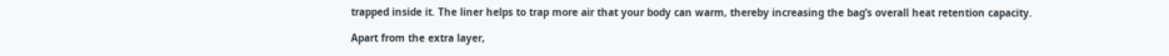trapped inside it. The liner helps to trap more air that your body can warm, thereby increasing the bag’s overall heat retention capacity.

Apart from the extra layer,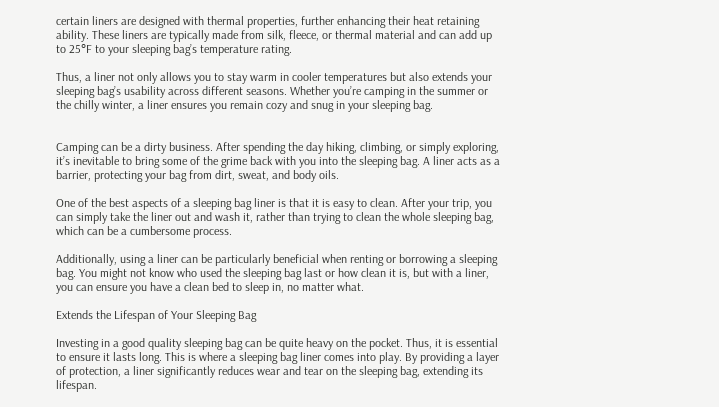certain liners are designed with thermal properties, further enhancing their heat retaining ability. These liners are typically made from silk, fleece, or thermal material and can add up to 25°F to your sleeping bag’s temperature rating.

Thus, a liner not only allows you to stay warm in cooler temperatures but also extends your sleeping bag’s usability across different seasons. Whether you’re camping in the summer or the chilly winter, a liner ensures you remain cozy and snug in your sleeping bag.


Camping can be a dirty business. After spending the day hiking, climbing, or simply exploring, it’s inevitable to bring some of the grime back with you into the sleeping bag. A liner acts as a barrier, protecting your bag from dirt, sweat, and body oils.

One of the best aspects of a sleeping bag liner is that it is easy to clean. After your trip, you can simply take the liner out and wash it, rather than trying to clean the whole sleeping bag, which can be a cumbersome process.

Additionally, using a liner can be particularly beneficial when renting or borrowing a sleeping bag. You might not know who used the sleeping bag last or how clean it is, but with a liner, you can ensure you have a clean bed to sleep in, no matter what.

Extends the Lifespan of Your Sleeping Bag

Investing in a good quality sleeping bag can be quite heavy on the pocket. Thus, it is essential to ensure it lasts long. This is where a sleeping bag liner comes into play. By providing a layer of protection, a liner significantly reduces wear and tear on the sleeping bag, extending its lifespan.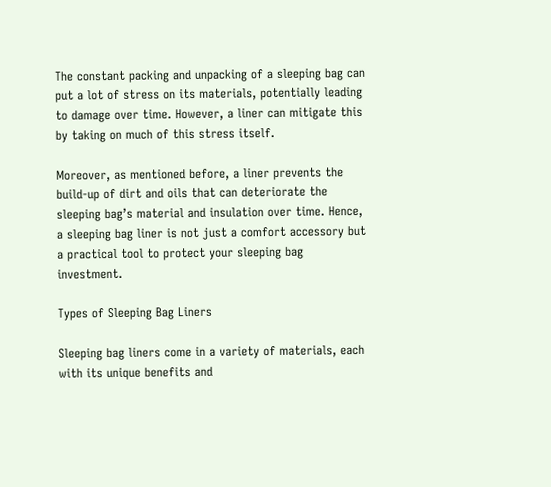The constant packing and unpacking of a sleeping bag can put a lot of stress on its materials, potentially leading to damage over time. However, a liner can mitigate this by taking on much of this stress itself.

Moreover, as mentioned before, a liner prevents the build-up of dirt and oils that can deteriorate the sleeping bag’s material and insulation over time. Hence, a sleeping bag liner is not just a comfort accessory but a practical tool to protect your sleeping bag investment.

Types of Sleeping Bag Liners

Sleeping bag liners come in a variety of materials, each with its unique benefits and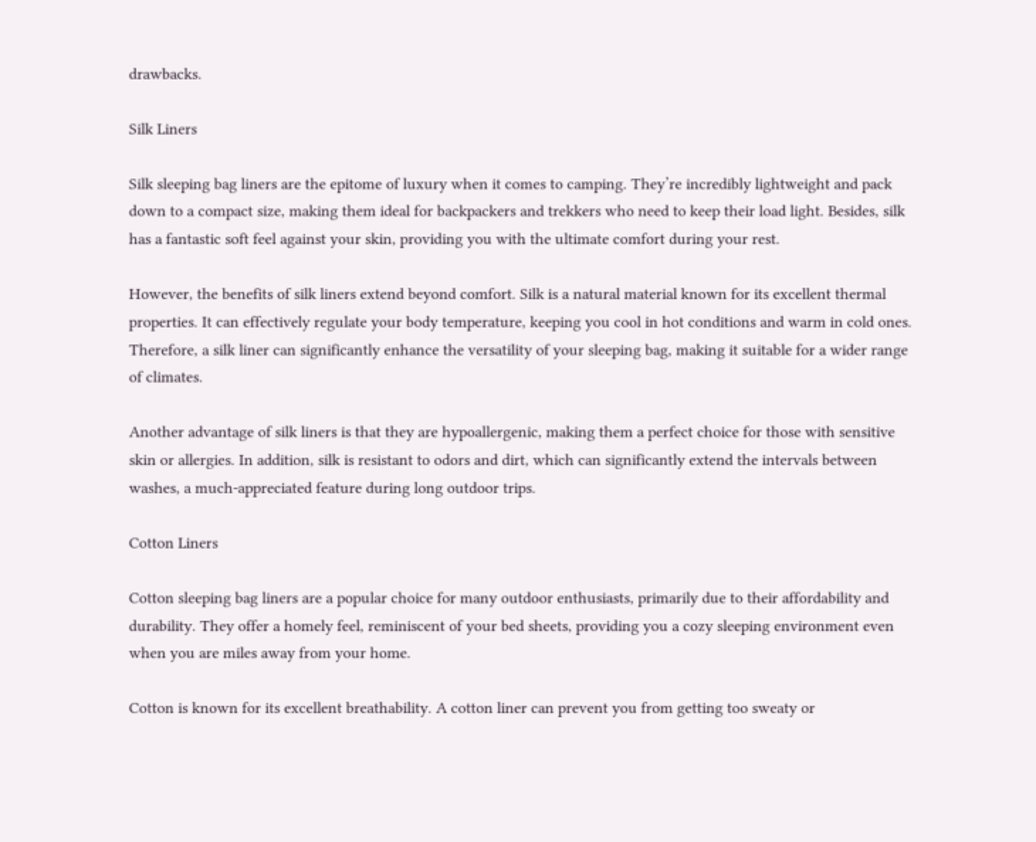drawbacks.

Silk Liners

Silk sleeping bag liners are the epitome of luxury when it comes to camping. They’re incredibly lightweight and pack down to a compact size, making them ideal for backpackers and trekkers who need to keep their load light. Besides, silk has a fantastic soft feel against your skin, providing you with the ultimate comfort during your rest.

However, the benefits of silk liners extend beyond comfort. Silk is a natural material known for its excellent thermal properties. It can effectively regulate your body temperature, keeping you cool in hot conditions and warm in cold ones. Therefore, a silk liner can significantly enhance the versatility of your sleeping bag, making it suitable for a wider range of climates.

Another advantage of silk liners is that they are hypoallergenic, making them a perfect choice for those with sensitive skin or allergies. In addition, silk is resistant to odors and dirt, which can significantly extend the intervals between washes, a much-appreciated feature during long outdoor trips.

Cotton Liners

Cotton sleeping bag liners are a popular choice for many outdoor enthusiasts, primarily due to their affordability and durability. They offer a homely feel, reminiscent of your bed sheets, providing you a cozy sleeping environment even when you are miles away from your home.

Cotton is known for its excellent breathability. A cotton liner can prevent you from getting too sweaty or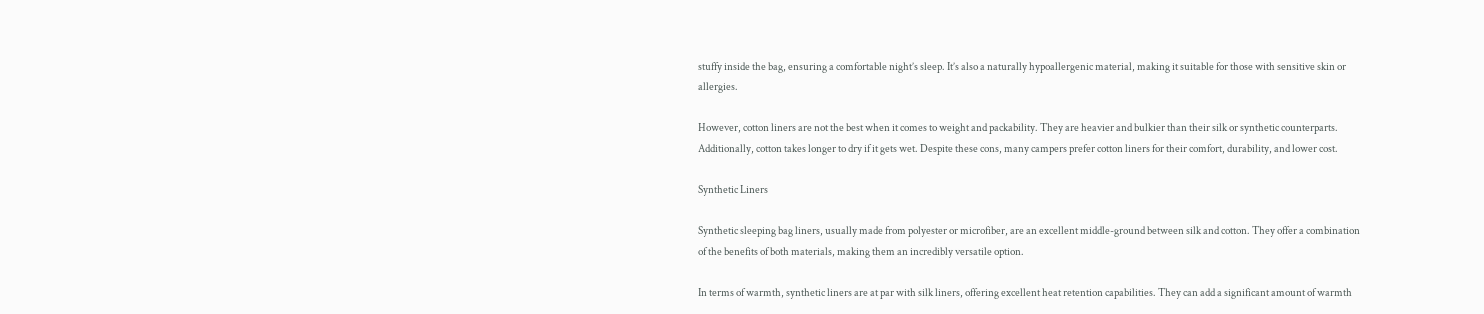stuffy inside the bag, ensuring a comfortable night’s sleep. It’s also a naturally hypoallergenic material, making it suitable for those with sensitive skin or allergies.

However, cotton liners are not the best when it comes to weight and packability. They are heavier and bulkier than their silk or synthetic counterparts. Additionally, cotton takes longer to dry if it gets wet. Despite these cons, many campers prefer cotton liners for their comfort, durability, and lower cost.

Synthetic Liners

Synthetic sleeping bag liners, usually made from polyester or microfiber, are an excellent middle-ground between silk and cotton. They offer a combination of the benefits of both materials, making them an incredibly versatile option.

In terms of warmth, synthetic liners are at par with silk liners, offering excellent heat retention capabilities. They can add a significant amount of warmth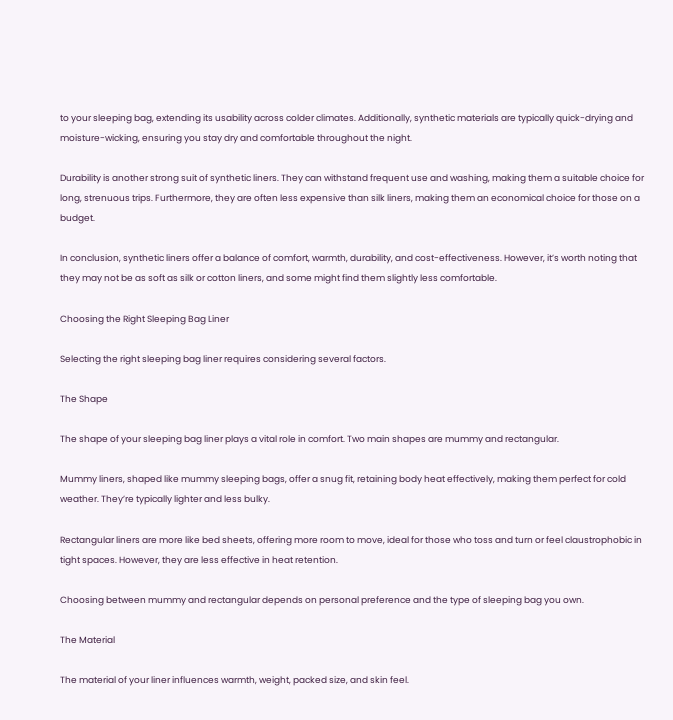to your sleeping bag, extending its usability across colder climates. Additionally, synthetic materials are typically quick-drying and moisture-wicking, ensuring you stay dry and comfortable throughout the night.

Durability is another strong suit of synthetic liners. They can withstand frequent use and washing, making them a suitable choice for long, strenuous trips. Furthermore, they are often less expensive than silk liners, making them an economical choice for those on a budget.

In conclusion, synthetic liners offer a balance of comfort, warmth, durability, and cost-effectiveness. However, it’s worth noting that they may not be as soft as silk or cotton liners, and some might find them slightly less comfortable.

Choosing the Right Sleeping Bag Liner

Selecting the right sleeping bag liner requires considering several factors.

The Shape

The shape of your sleeping bag liner plays a vital role in comfort. Two main shapes are mummy and rectangular.

Mummy liners, shaped like mummy sleeping bags, offer a snug fit, retaining body heat effectively, making them perfect for cold weather. They’re typically lighter and less bulky.

Rectangular liners are more like bed sheets, offering more room to move, ideal for those who toss and turn or feel claustrophobic in tight spaces. However, they are less effective in heat retention.

Choosing between mummy and rectangular depends on personal preference and the type of sleeping bag you own.

The Material

The material of your liner influences warmth, weight, packed size, and skin feel.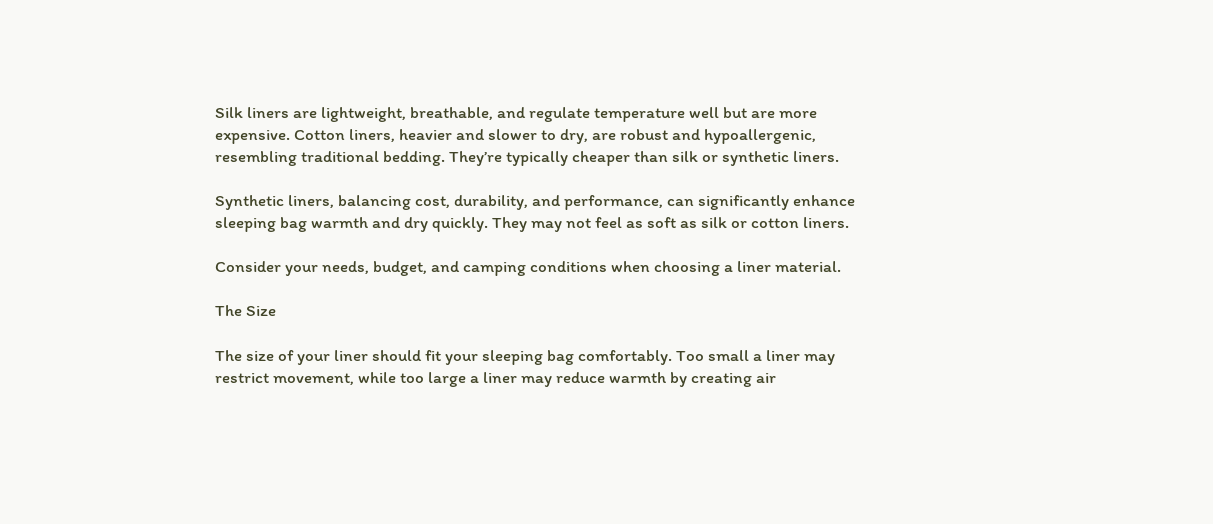Silk liners are lightweight, breathable, and regulate temperature well but are more expensive. Cotton liners, heavier and slower to dry, are robust and hypoallergenic, resembling traditional bedding. They’re typically cheaper than silk or synthetic liners.

Synthetic liners, balancing cost, durability, and performance, can significantly enhance sleeping bag warmth and dry quickly. They may not feel as soft as silk or cotton liners.

Consider your needs, budget, and camping conditions when choosing a liner material.

The Size

The size of your liner should fit your sleeping bag comfortably. Too small a liner may restrict movement, while too large a liner may reduce warmth by creating air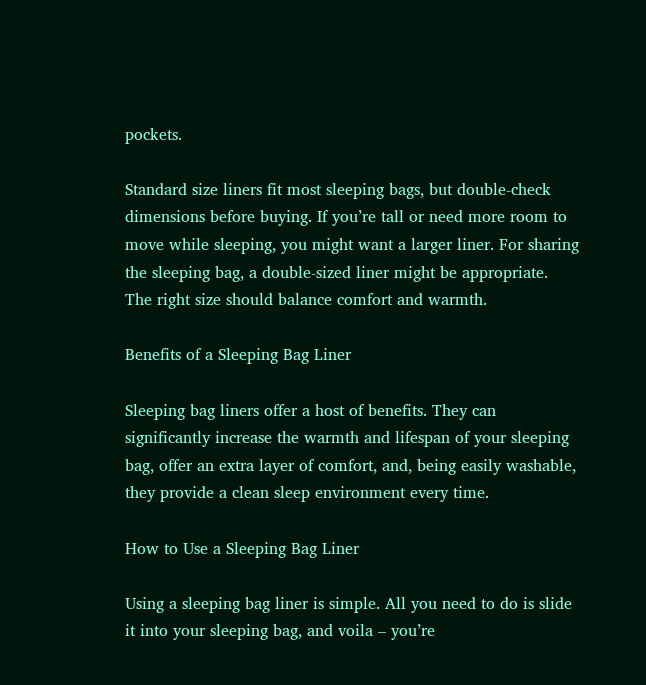pockets.

Standard size liners fit most sleeping bags, but double-check dimensions before buying. If you’re tall or need more room to move while sleeping, you might want a larger liner. For sharing the sleeping bag, a double-sized liner might be appropriate. The right size should balance comfort and warmth.

Benefits of a Sleeping Bag Liner

Sleeping bag liners offer a host of benefits. They can significantly increase the warmth and lifespan of your sleeping bag, offer an extra layer of comfort, and, being easily washable, they provide a clean sleep environment every time.

How to Use a Sleeping Bag Liner

Using a sleeping bag liner is simple. All you need to do is slide it into your sleeping bag, and voila – you’re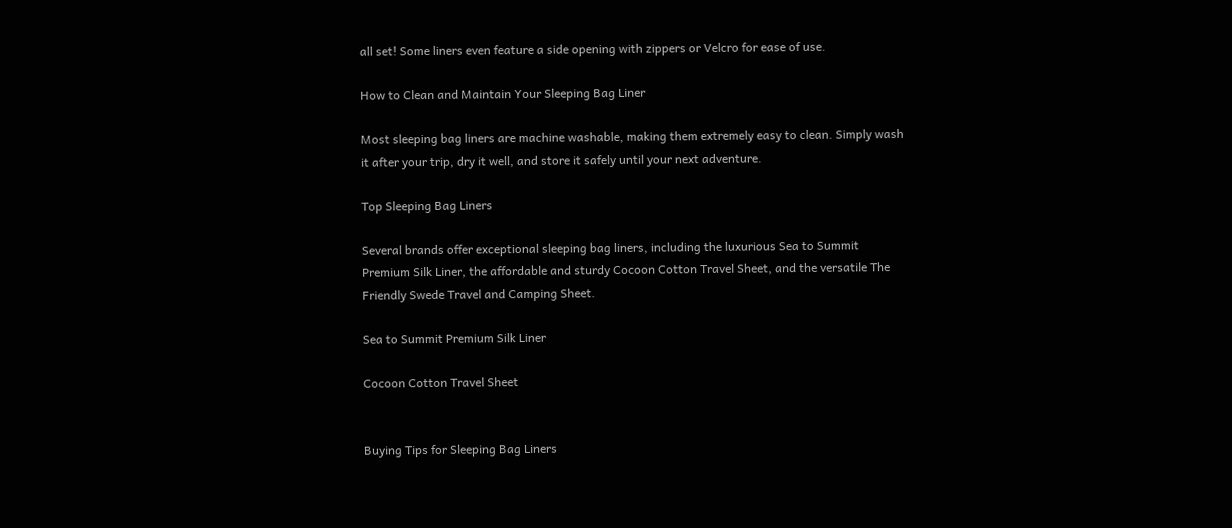all set! Some liners even feature a side opening with zippers or Velcro for ease of use.

How to Clean and Maintain Your Sleeping Bag Liner

Most sleeping bag liners are machine washable, making them extremely easy to clean. Simply wash it after your trip, dry it well, and store it safely until your next adventure.

Top Sleeping Bag Liners

Several brands offer exceptional sleeping bag liners, including the luxurious Sea to Summit Premium Silk Liner, the affordable and sturdy Cocoon Cotton Travel Sheet, and the versatile The Friendly Swede Travel and Camping Sheet.

Sea to Summit Premium Silk Liner

Cocoon Cotton Travel Sheet


Buying Tips for Sleeping Bag Liners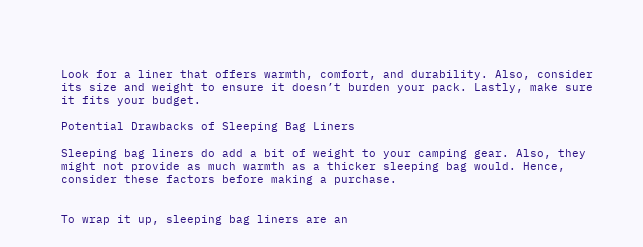Look for a liner that offers warmth, comfort, and durability. Also, consider its size and weight to ensure it doesn’t burden your pack. Lastly, make sure it fits your budget.

Potential Drawbacks of Sleeping Bag Liners

Sleeping bag liners do add a bit of weight to your camping gear. Also, they might not provide as much warmth as a thicker sleeping bag would. Hence, consider these factors before making a purchase.


To wrap it up, sleeping bag liners are an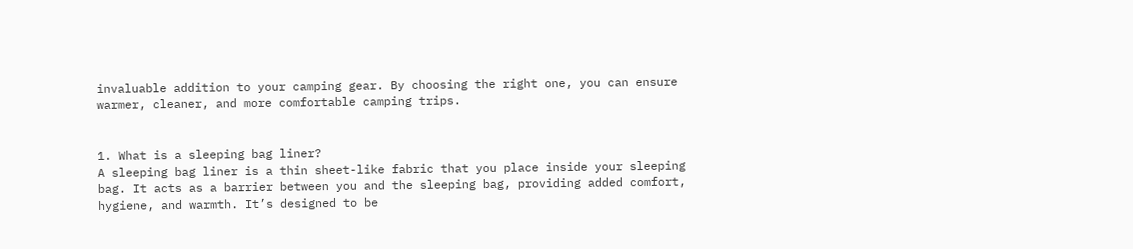invaluable addition to your camping gear. By choosing the right one, you can ensure warmer, cleaner, and more comfortable camping trips.


1. What is a sleeping bag liner?
A sleeping bag liner is a thin sheet-like fabric that you place inside your sleeping bag. It acts as a barrier between you and the sleeping bag, providing added comfort, hygiene, and warmth. It’s designed to be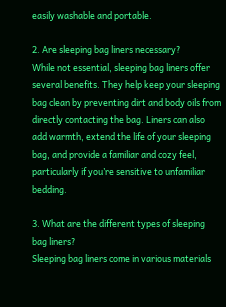easily washable and portable.

2. Are sleeping bag liners necessary?
While not essential, sleeping bag liners offer several benefits. They help keep your sleeping bag clean by preventing dirt and body oils from directly contacting the bag. Liners can also add warmth, extend the life of your sleeping bag, and provide a familiar and cozy feel, particularly if you’re sensitive to unfamiliar bedding.

3. What are the different types of sleeping bag liners?
Sleeping bag liners come in various materials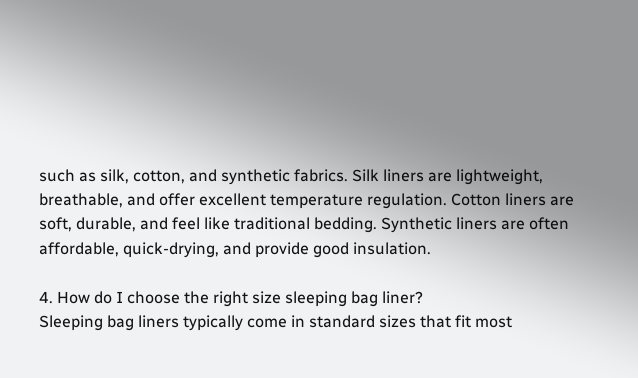such as silk, cotton, and synthetic fabrics. Silk liners are lightweight, breathable, and offer excellent temperature regulation. Cotton liners are soft, durable, and feel like traditional bedding. Synthetic liners are often affordable, quick-drying, and provide good insulation.

4. How do I choose the right size sleeping bag liner?
Sleeping bag liners typically come in standard sizes that fit most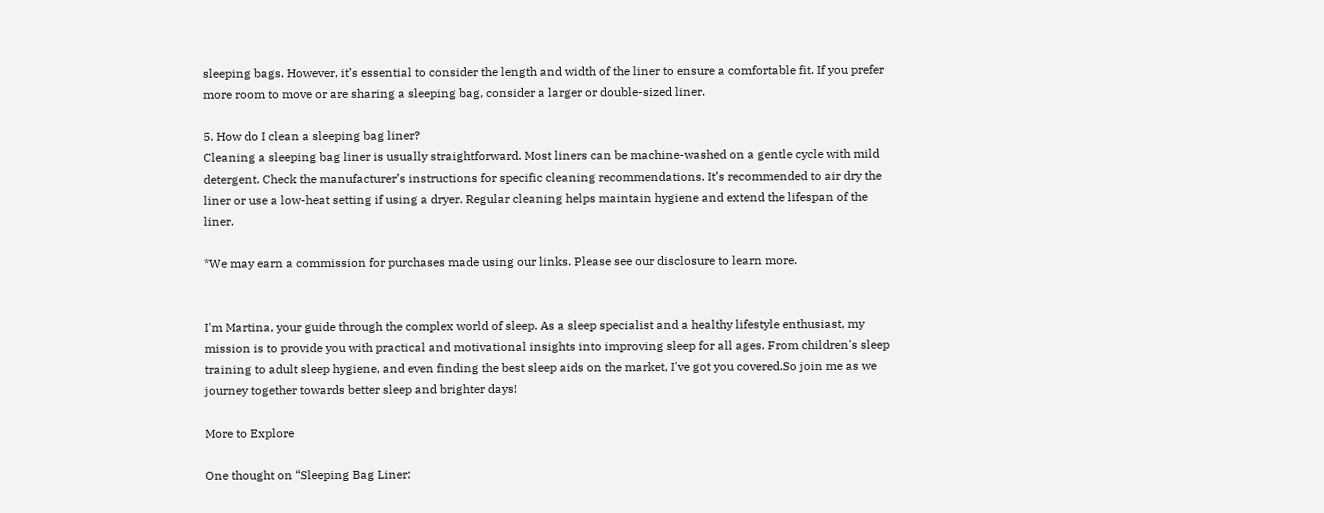sleeping bags. However, it’s essential to consider the length and width of the liner to ensure a comfortable fit. If you prefer more room to move or are sharing a sleeping bag, consider a larger or double-sized liner.

5. How do I clean a sleeping bag liner?
Cleaning a sleeping bag liner is usually straightforward. Most liners can be machine-washed on a gentle cycle with mild detergent. Check the manufacturer’s instructions for specific cleaning recommendations. It’s recommended to air dry the liner or use a low-heat setting if using a dryer. Regular cleaning helps maintain hygiene and extend the lifespan of the liner.

*We may earn a commission for purchases made using our links. Please see our disclosure to learn more.


I'm Martina, your guide through the complex world of sleep. As a sleep specialist and a healthy lifestyle enthusiast, my mission is to provide you with practical and motivational insights into improving sleep for all ages. From children's sleep training to adult sleep hygiene, and even finding the best sleep aids on the market, I've got you covered.So join me as we journey together towards better sleep and brighter days!

More to Explore

One thought on “Sleeping Bag Liner: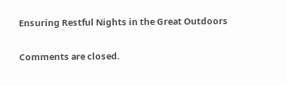Ensuring Restful Nights in the Great Outdoors

Comments are closed.